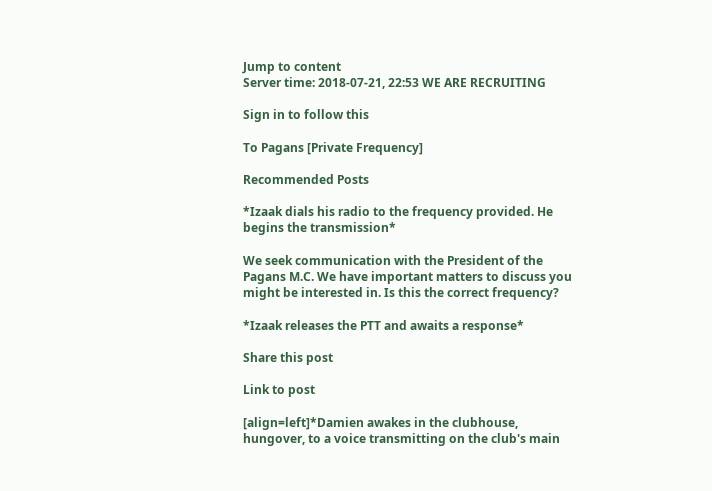Jump to content
Server time: 2018-07-21, 22:53 WE ARE RECRUITING

Sign in to follow this

To Pagans [Private Frequency]

Recommended Posts

*Izaak dials his radio to the frequency provided. He begins the transmission*

We seek communication with the President of the Pagans M.C. We have important matters to discuss you might be interested in. Is this the correct frequency?

*Izaak releases the PTT and awaits a response*

Share this post

Link to post

[align=left]*Damien awakes in the clubhouse, hungover, to a voice transmitting on the club's main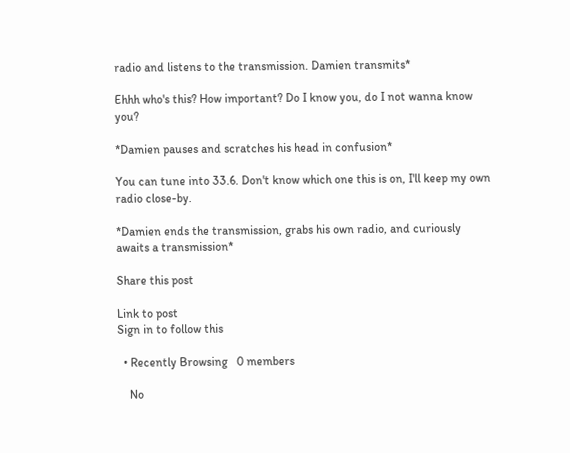radio and listens to the transmission. Damien transmits*

Ehhh who's this? How important? Do I know you, do I not wanna know you?

*Damien pauses and scratches his head in confusion*

You can tune into 33.6. Don't know which one this is on, I'll keep my own radio close-by.

*Damien ends the transmission, grabs his own radio, and curiously awaits a transmission*

Share this post

Link to post
Sign in to follow this

  • Recently Browsing   0 members

    No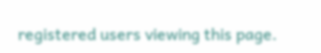registered users viewing this page.